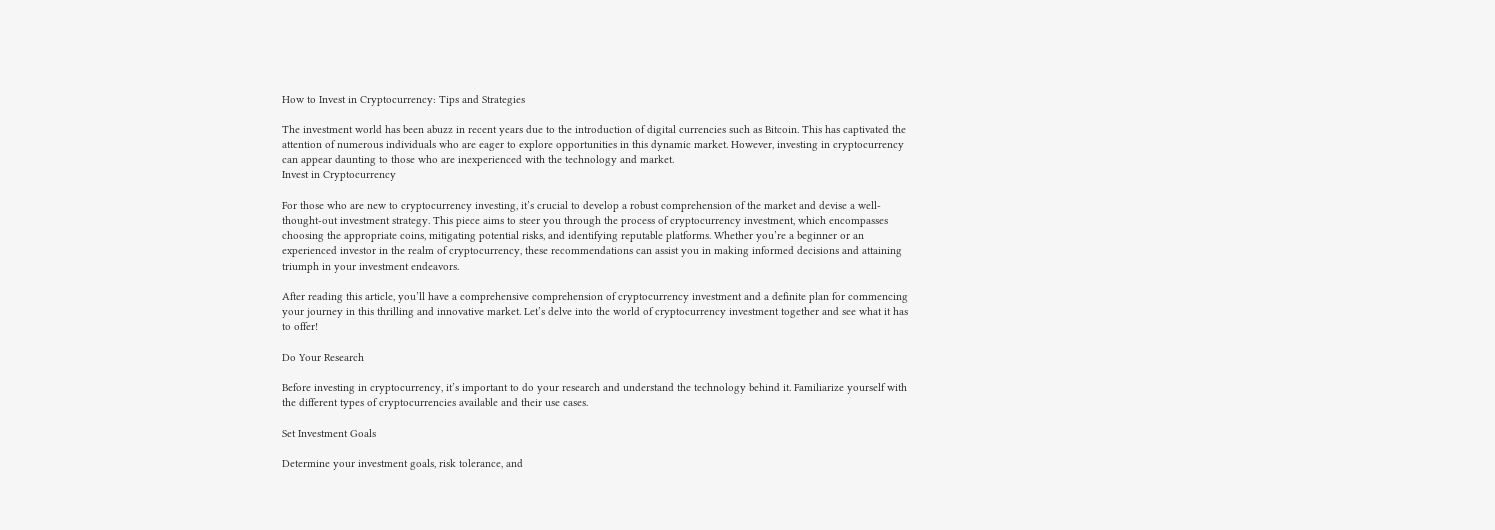How to Invest in Cryptocurrency: Tips and Strategies

The investment world has been abuzz in recent years due to the introduction of digital currencies such as Bitcoin. This has captivated the attention of numerous individuals who are eager to explore opportunities in this dynamic market. However, investing in cryptocurrency can appear daunting to those who are inexperienced with the technology and market.
Invest in Cryptocurrency

For those who are new to cryptocurrency investing, it’s crucial to develop a robust comprehension of the market and devise a well-thought-out investment strategy. This piece aims to steer you through the process of cryptocurrency investment, which encompasses choosing the appropriate coins, mitigating potential risks, and identifying reputable platforms. Whether you’re a beginner or an experienced investor in the realm of cryptocurrency, these recommendations can assist you in making informed decisions and attaining triumph in your investment endeavors.

After reading this article, you’ll have a comprehensive comprehension of cryptocurrency investment and a definite plan for commencing your journey in this thrilling and innovative market. Let’s delve into the world of cryptocurrency investment together and see what it has to offer!

Do Your Research

Before investing in cryptocurrency, it’s important to do your research and understand the technology behind it. Familiarize yourself with the different types of cryptocurrencies available and their use cases.

Set Investment Goals

Determine your investment goals, risk tolerance, and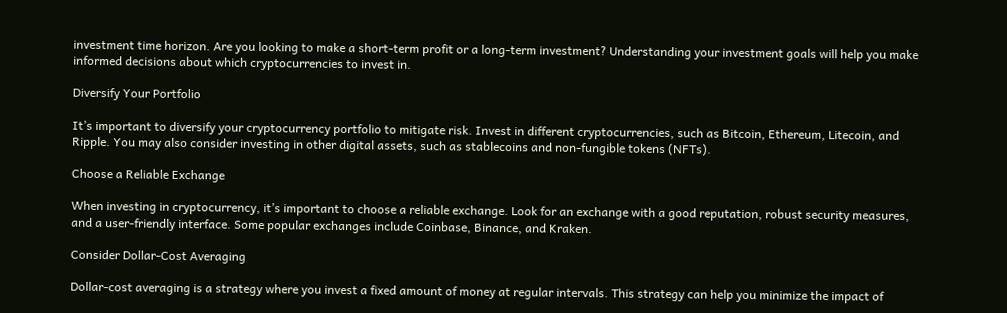investment time horizon. Are you looking to make a short-term profit or a long-term investment? Understanding your investment goals will help you make informed decisions about which cryptocurrencies to invest in.

Diversify Your Portfolio

It’s important to diversify your cryptocurrency portfolio to mitigate risk. Invest in different cryptocurrencies, such as Bitcoin, Ethereum, Litecoin, and Ripple. You may also consider investing in other digital assets, such as stablecoins and non-fungible tokens (NFTs).

Choose a Reliable Exchange

When investing in cryptocurrency, it’s important to choose a reliable exchange. Look for an exchange with a good reputation, robust security measures, and a user-friendly interface. Some popular exchanges include Coinbase, Binance, and Kraken.

Consider Dollar-Cost Averaging

Dollar-cost averaging is a strategy where you invest a fixed amount of money at regular intervals. This strategy can help you minimize the impact of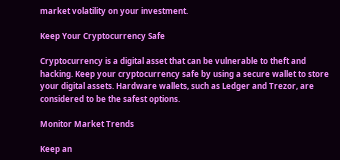market volatility on your investment.

Keep Your Cryptocurrency Safe

Cryptocurrency is a digital asset that can be vulnerable to theft and hacking. Keep your cryptocurrency safe by using a secure wallet to store your digital assets. Hardware wallets, such as Ledger and Trezor, are considered to be the safest options.

Monitor Market Trends

Keep an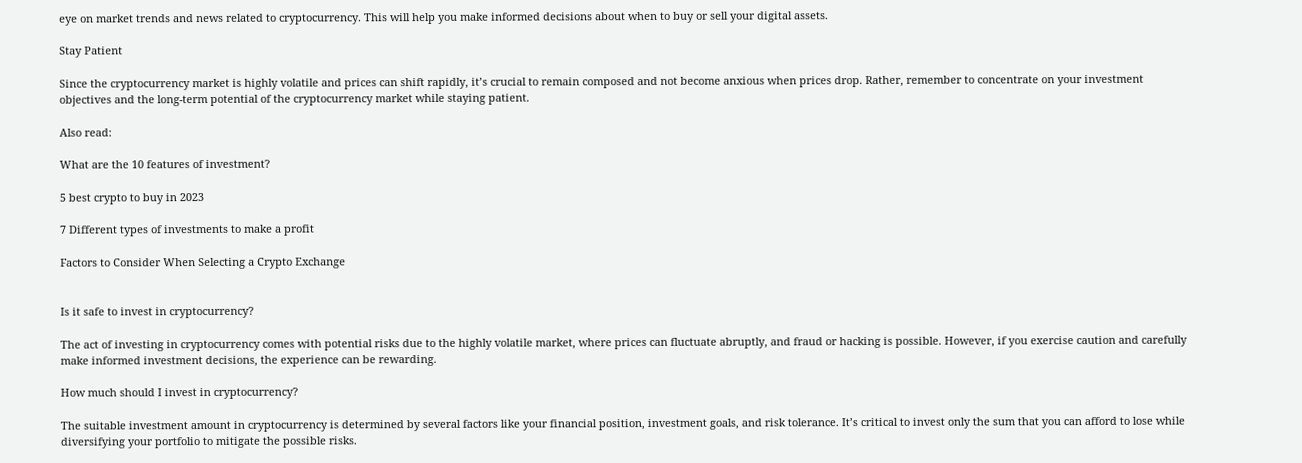eye on market trends and news related to cryptocurrency. This will help you make informed decisions about when to buy or sell your digital assets.

Stay Patient

Since the cryptocurrency market is highly volatile and prices can shift rapidly, it’s crucial to remain composed and not become anxious when prices drop. Rather, remember to concentrate on your investment objectives and the long-term potential of the cryptocurrency market while staying patient.

Also read:

What are the 10 features of investment?

5 best crypto to buy in 2023

7 Different types of investments to make a profit

Factors to Consider When Selecting a Crypto Exchange


Is it safe to invest in cryptocurrency?

The act of investing in cryptocurrency comes with potential risks due to the highly volatile market, where prices can fluctuate abruptly, and fraud or hacking is possible. However, if you exercise caution and carefully make informed investment decisions, the experience can be rewarding.

How much should I invest in cryptocurrency?

The suitable investment amount in cryptocurrency is determined by several factors like your financial position, investment goals, and risk tolerance. It’s critical to invest only the sum that you can afford to lose while diversifying your portfolio to mitigate the possible risks.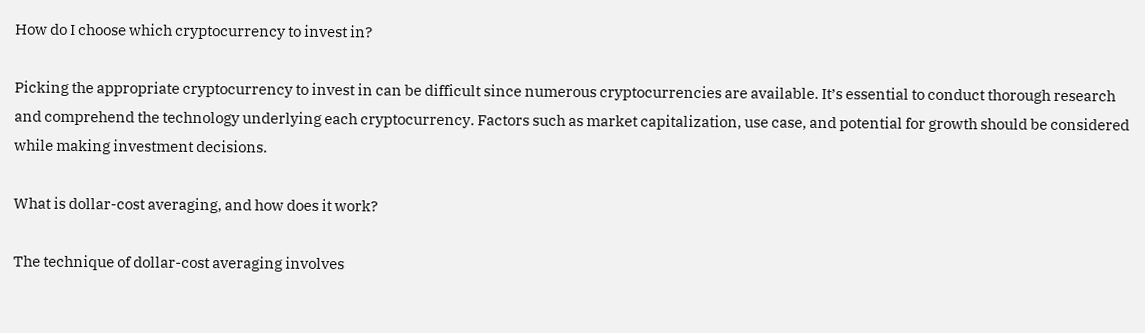How do I choose which cryptocurrency to invest in?

Picking the appropriate cryptocurrency to invest in can be difficult since numerous cryptocurrencies are available. It’s essential to conduct thorough research and comprehend the technology underlying each cryptocurrency. Factors such as market capitalization, use case, and potential for growth should be considered while making investment decisions.

What is dollar-cost averaging, and how does it work?

The technique of dollar-cost averaging involves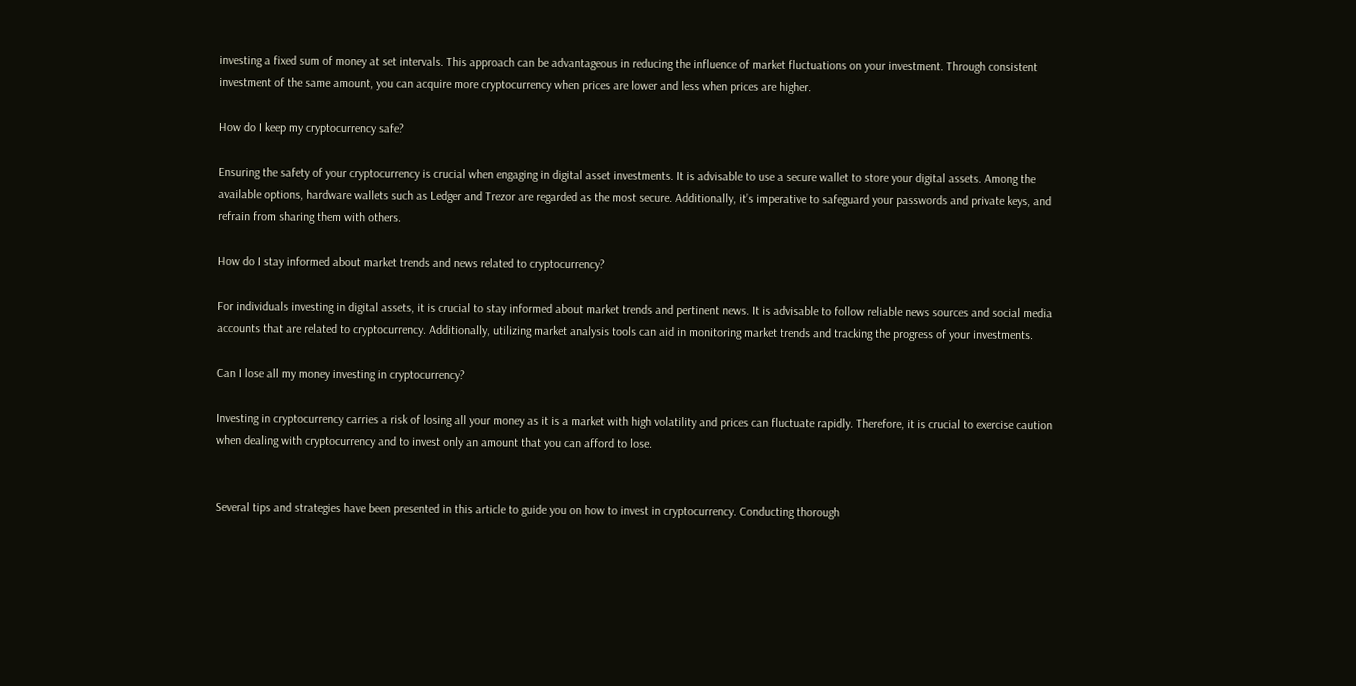investing a fixed sum of money at set intervals. This approach can be advantageous in reducing the influence of market fluctuations on your investment. Through consistent investment of the same amount, you can acquire more cryptocurrency when prices are lower and less when prices are higher.

How do I keep my cryptocurrency safe?

Ensuring the safety of your cryptocurrency is crucial when engaging in digital asset investments. It is advisable to use a secure wallet to store your digital assets. Among the available options, hardware wallets such as Ledger and Trezor are regarded as the most secure. Additionally, it’s imperative to safeguard your passwords and private keys, and refrain from sharing them with others.

How do I stay informed about market trends and news related to cryptocurrency?

For individuals investing in digital assets, it is crucial to stay informed about market trends and pertinent news. It is advisable to follow reliable news sources and social media accounts that are related to cryptocurrency. Additionally, utilizing market analysis tools can aid in monitoring market trends and tracking the progress of your investments.

Can I lose all my money investing in cryptocurrency?

Investing in cryptocurrency carries a risk of losing all your money as it is a market with high volatility and prices can fluctuate rapidly. Therefore, it is crucial to exercise caution when dealing with cryptocurrency and to invest only an amount that you can afford to lose.


Several tips and strategies have been presented in this article to guide you on how to invest in cryptocurrency. Conducting thorough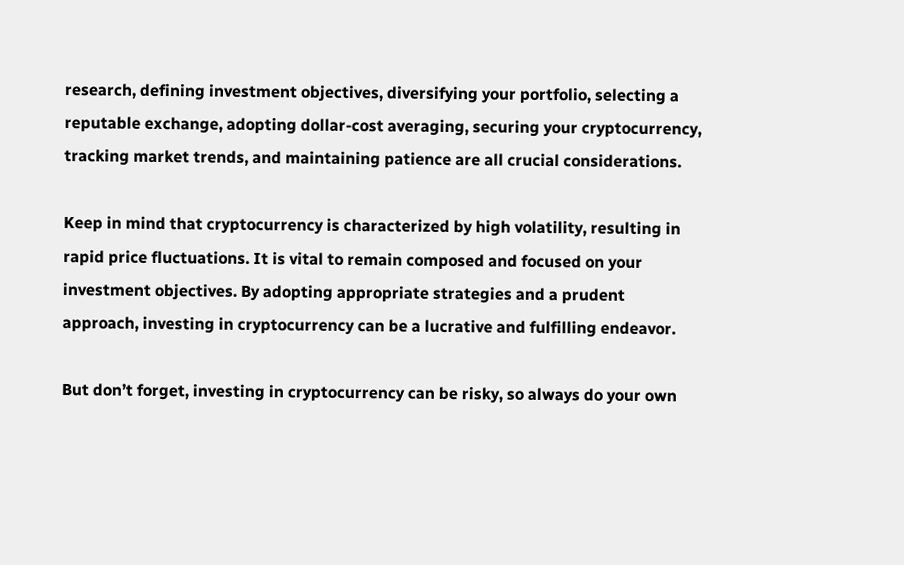research, defining investment objectives, diversifying your portfolio, selecting a reputable exchange, adopting dollar-cost averaging, securing your cryptocurrency, tracking market trends, and maintaining patience are all crucial considerations.

Keep in mind that cryptocurrency is characterized by high volatility, resulting in rapid price fluctuations. It is vital to remain composed and focused on your investment objectives. By adopting appropriate strategies and a prudent approach, investing in cryptocurrency can be a lucrative and fulfilling endeavor.

But don’t forget, investing in cryptocurrency can be risky, so always do your own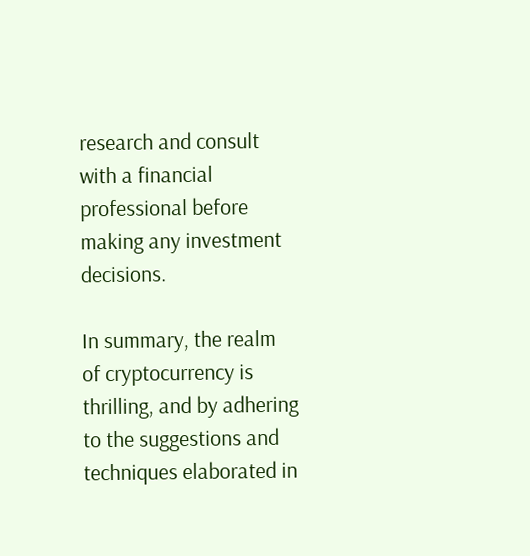research and consult with a financial professional before making any investment decisions.

In summary, the realm of cryptocurrency is thrilling, and by adhering to the suggestions and techniques elaborated in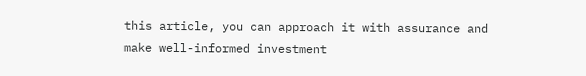this article, you can approach it with assurance and make well-informed investment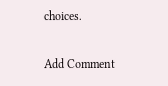choices.

Add Comment